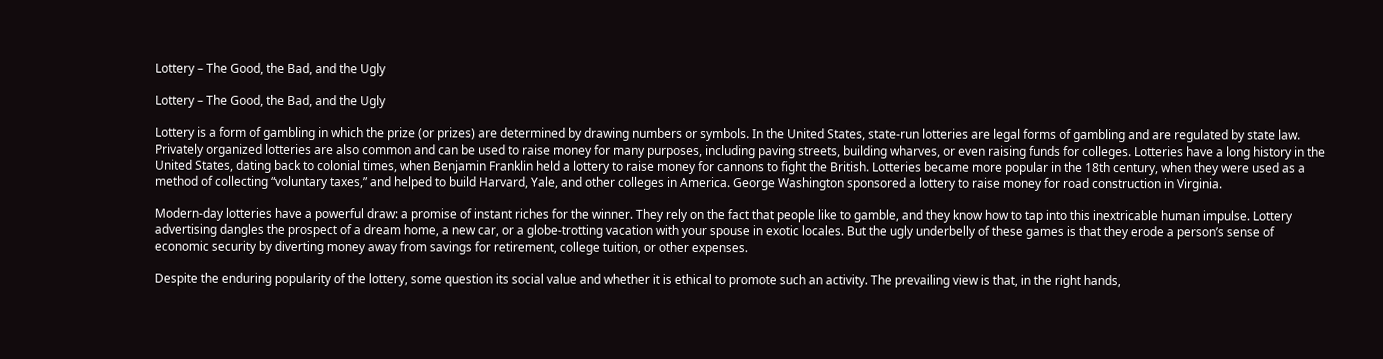Lottery – The Good, the Bad, and the Ugly

Lottery – The Good, the Bad, and the Ugly

Lottery is a form of gambling in which the prize (or prizes) are determined by drawing numbers or symbols. In the United States, state-run lotteries are legal forms of gambling and are regulated by state law. Privately organized lotteries are also common and can be used to raise money for many purposes, including paving streets, building wharves, or even raising funds for colleges. Lotteries have a long history in the United States, dating back to colonial times, when Benjamin Franklin held a lottery to raise money for cannons to fight the British. Lotteries became more popular in the 18th century, when they were used as a method of collecting “voluntary taxes,” and helped to build Harvard, Yale, and other colleges in America. George Washington sponsored a lottery to raise money for road construction in Virginia.

Modern-day lotteries have a powerful draw: a promise of instant riches for the winner. They rely on the fact that people like to gamble, and they know how to tap into this inextricable human impulse. Lottery advertising dangles the prospect of a dream home, a new car, or a globe-trotting vacation with your spouse in exotic locales. But the ugly underbelly of these games is that they erode a person’s sense of economic security by diverting money away from savings for retirement, college tuition, or other expenses.

Despite the enduring popularity of the lottery, some question its social value and whether it is ethical to promote such an activity. The prevailing view is that, in the right hands,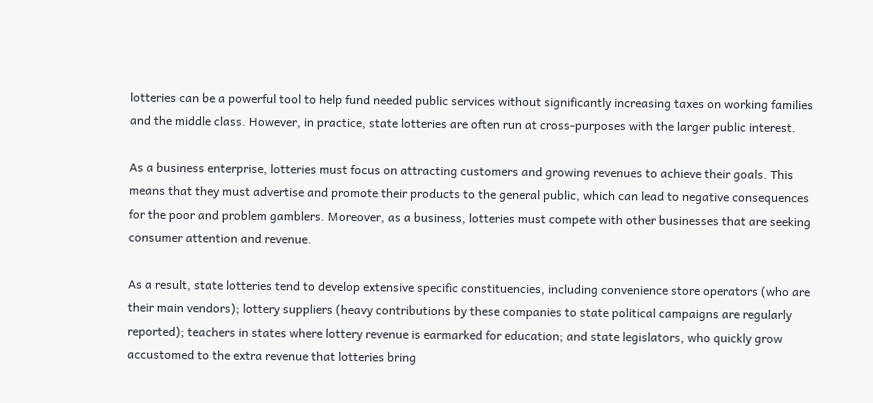lotteries can be a powerful tool to help fund needed public services without significantly increasing taxes on working families and the middle class. However, in practice, state lotteries are often run at cross-purposes with the larger public interest.

As a business enterprise, lotteries must focus on attracting customers and growing revenues to achieve their goals. This means that they must advertise and promote their products to the general public, which can lead to negative consequences for the poor and problem gamblers. Moreover, as a business, lotteries must compete with other businesses that are seeking consumer attention and revenue.

As a result, state lotteries tend to develop extensive specific constituencies, including convenience store operators (who are their main vendors); lottery suppliers (heavy contributions by these companies to state political campaigns are regularly reported); teachers in states where lottery revenue is earmarked for education; and state legislators, who quickly grow accustomed to the extra revenue that lotteries bring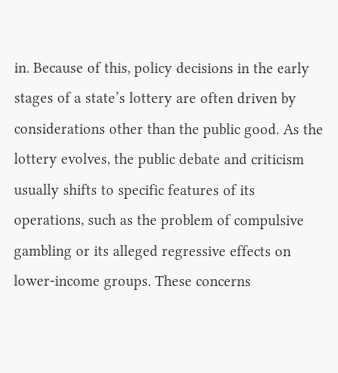in. Because of this, policy decisions in the early stages of a state’s lottery are often driven by considerations other than the public good. As the lottery evolves, the public debate and criticism usually shifts to specific features of its operations, such as the problem of compulsive gambling or its alleged regressive effects on lower-income groups. These concerns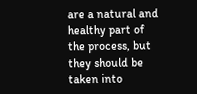are a natural and healthy part of the process, but they should be taken into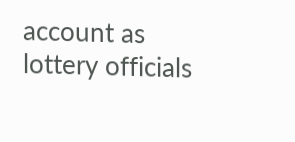account as lottery officials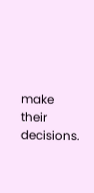make their decisions.